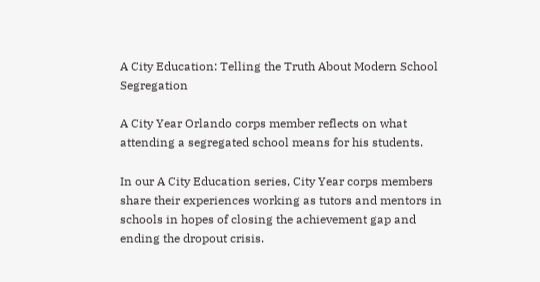A City Education: Telling the Truth About Modern School Segregation

A City Year Orlando corps member reflects on what attending a segregated school means for his students.

In our A City Education series, City Year corps members share their experiences working as tutors and mentors in schools in hopes of closing the achievement gap and ending the dropout crisis.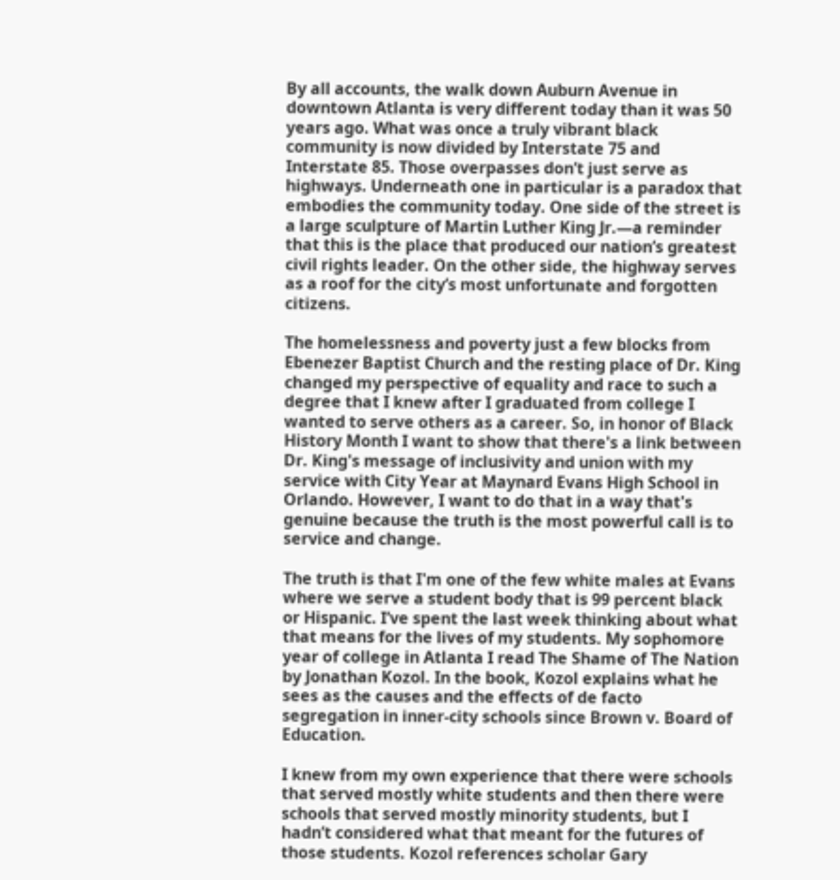By all accounts, the walk down Auburn Avenue in downtown Atlanta is very different today than it was 50 years ago. What was once a truly vibrant black community is now divided by Interstate 75 and Interstate 85. Those overpasses don’t just serve as highways. Underneath one in particular is a paradox that embodies the community today. One side of the street is a large sculpture of Martin Luther King Jr.—a reminder that this is the place that produced our nation’s greatest civil rights leader. On the other side, the highway serves as a roof for the city’s most unfortunate and forgotten citizens.

The homelessness and poverty just a few blocks from Ebenezer Baptist Church and the resting place of Dr. King changed my perspective of equality and race to such a degree that I knew after I graduated from college I wanted to serve others as a career. So, in honor of Black History Month I want to show that there's a link between Dr. King's message of inclusivity and union with my service with City Year at Maynard Evans High School in Orlando. However, I want to do that in a way that's genuine because the truth is the most powerful call is to service and change.

The truth is that I'm one of the few white males at Evans where we serve a student body that is 99 percent black or Hispanic. I’ve spent the last week thinking about what that means for the lives of my students. My sophomore year of college in Atlanta I read The Shame of The Nation by Jonathan Kozol. In the book, Kozol explains what he sees as the causes and the effects of de facto segregation in inner-city schools since Brown v. Board of Education.

I knew from my own experience that there were schools that served mostly white students and then there were schools that served mostly minority students, but I hadn’t considered what that meant for the futures of those students. Kozol references scholar Gary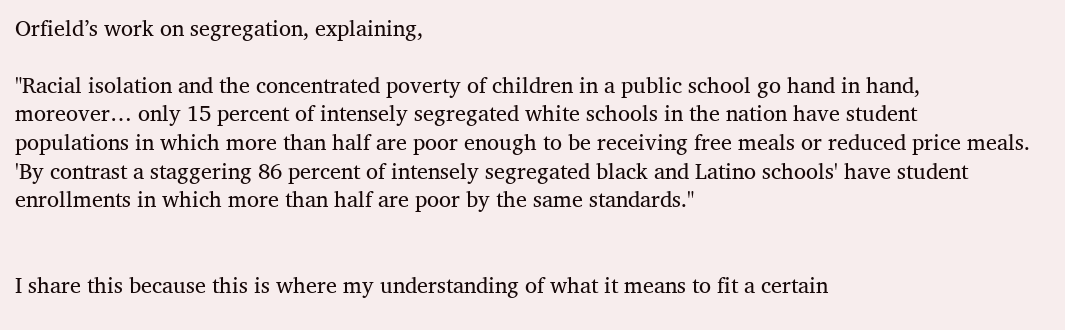Orfield’s work on segregation, explaining,

"Racial isolation and the concentrated poverty of children in a public school go hand in hand, moreover… only 15 percent of intensely segregated white schools in the nation have student populations in which more than half are poor enough to be receiving free meals or reduced price meals. 'By contrast a staggering 86 percent of intensely segregated black and Latino schools' have student enrollments in which more than half are poor by the same standards."


I share this because this is where my understanding of what it means to fit a certain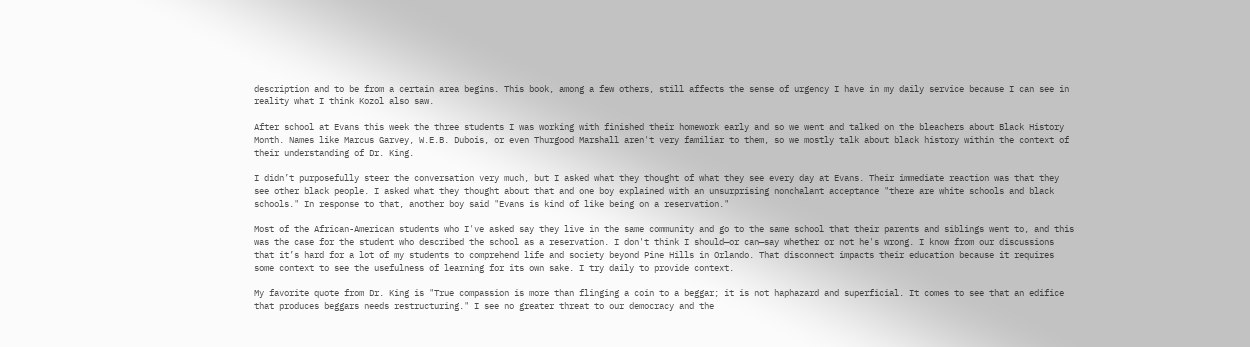description and to be from a certain area begins. This book, among a few others, still affects the sense of urgency I have in my daily service because I can see in reality what I think Kozol also saw.

After school at Evans this week the three students I was working with finished their homework early and so we went and talked on the bleachers about Black History Month. Names like Marcus Garvey, W.E.B. Dubois, or even Thurgood Marshall aren't very familiar to them, so we mostly talk about black history within the context of their understanding of Dr. King.

I didn’t purposefully steer the conversation very much, but I asked what they thought of what they see every day at Evans. Their immediate reaction was that they see other black people. I asked what they thought about that and one boy explained with an unsurprising nonchalant acceptance "there are white schools and black schools." In response to that, another boy said "Evans is kind of like being on a reservation."

Most of the African-American students who I've asked say they live in the same community and go to the same school that their parents and siblings went to, and this was the case for the student who described the school as a reservation. I don't think I should—or can—say whether or not he's wrong. I know from our discussions that it’s hard for a lot of my students to comprehend life and society beyond Pine Hills in Orlando. That disconnect impacts their education because it requires some context to see the usefulness of learning for its own sake. I try daily to provide context.

My favorite quote from Dr. King is "True compassion is more than flinging a coin to a beggar; it is not haphazard and superficial. It comes to see that an edifice that produces beggars needs restructuring." I see no greater threat to our democracy and the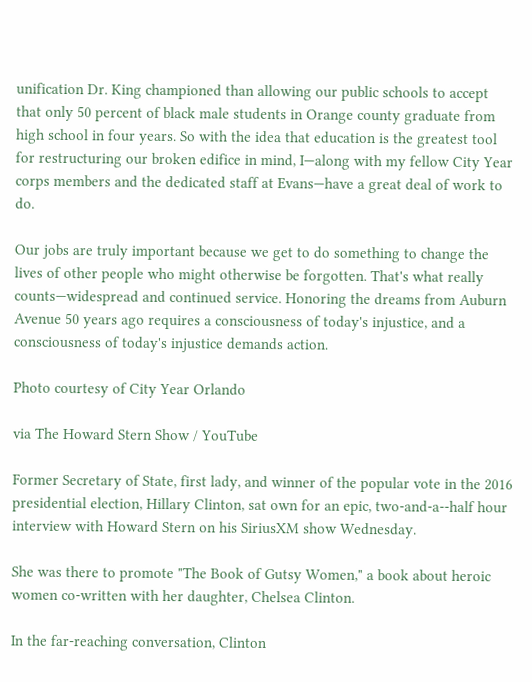unification Dr. King championed than allowing our public schools to accept that only 50 percent of black male students in Orange county graduate from high school in four years. So with the idea that education is the greatest tool for restructuring our broken edifice in mind, I—along with my fellow City Year corps members and the dedicated staff at Evans—have a great deal of work to do.

Our jobs are truly important because we get to do something to change the lives of other people who might otherwise be forgotten. That's what really counts—widespread and continued service. Honoring the dreams from Auburn Avenue 50 years ago requires a consciousness of today's injustice, and a consciousness of today's injustice demands action.

Photo courtesy of City Year Orlando

via The Howard Stern Show / YouTube

Former Secretary of State, first lady, and winner of the popular vote in the 2016 presidential election, Hillary Clinton, sat own for an epic, two-and-a--half hour interview with Howard Stern on his SiriusXM show Wednesday.

She was there to promote "The Book of Gutsy Women," a book about heroic women co-written with her daughter, Chelsea Clinton.

In the far-reaching conversation, Clinton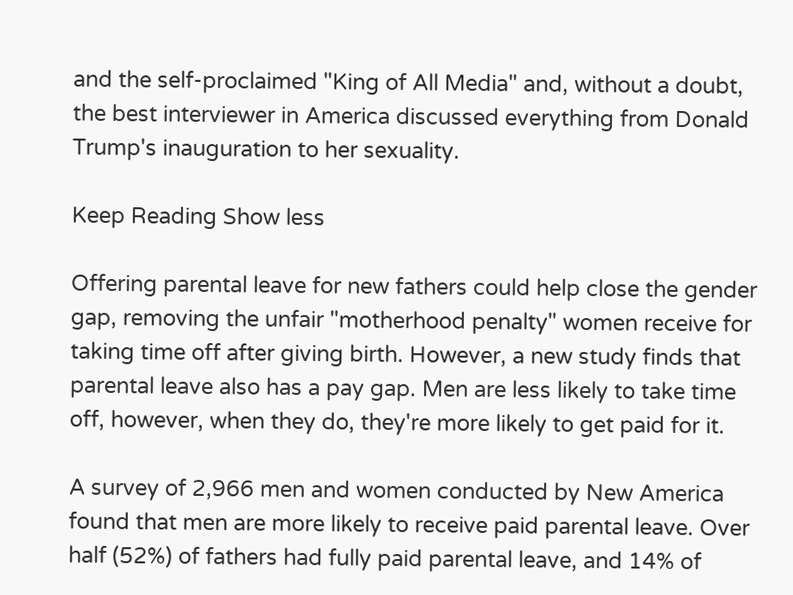and the self-proclaimed "King of All Media" and, without a doubt, the best interviewer in America discussed everything from Donald Trump's inauguration to her sexuality.

Keep Reading Show less

Offering parental leave for new fathers could help close the gender gap, removing the unfair "motherhood penalty" women receive for taking time off after giving birth. However, a new study finds that parental leave also has a pay gap. Men are less likely to take time off, however, when they do, they're more likely to get paid for it.

A survey of 2,966 men and women conducted by New America found that men are more likely to receive paid parental leave. Over half (52%) of fathers had fully paid parental leave, and 14% of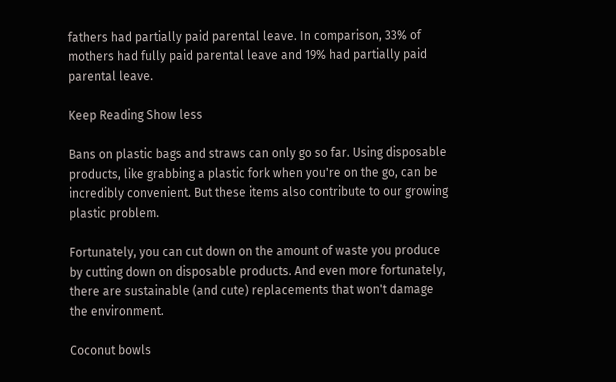fathers had partially paid parental leave. In comparison, 33% of mothers had fully paid parental leave and 19% had partially paid parental leave.

Keep Reading Show less

Bans on plastic bags and straws can only go so far. Using disposable products, like grabbing a plastic fork when you're on the go, can be incredibly convenient. But these items also contribute to our growing plastic problem.

Fortunately, you can cut down on the amount of waste you produce by cutting down on disposable products. And even more fortunately, there are sustainable (and cute) replacements that won't damage the environment.

Coconut bowls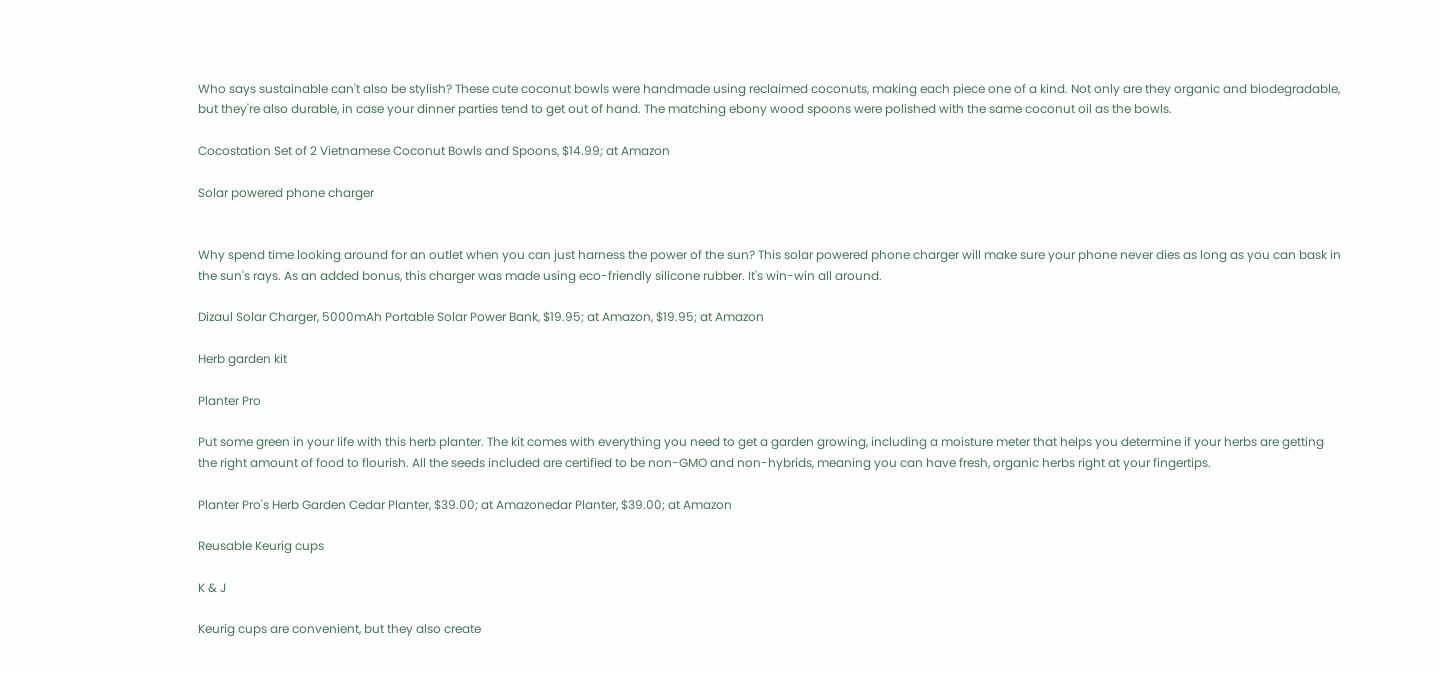Who says sustainable can't also be stylish? These cute coconut bowls were handmade using reclaimed coconuts, making each piece one of a kind. Not only are they organic and biodegradable, but they're also durable, in case your dinner parties tend to get out of hand. The matching ebony wood spoons were polished with the same coconut oil as the bowls.

Cocostation Set of 2 Vietnamese Coconut Bowls and Spoons, $14.99; at Amazon

Solar powered phone charger


Why spend time looking around for an outlet when you can just harness the power of the sun? This solar powered phone charger will make sure your phone never dies as long as you can bask in the sun's rays. As an added bonus, this charger was made using eco-friendly silicone rubber. It's win-win all around.

Dizaul Solar Charger, 5000mAh Portable Solar Power Bank, $19.95; at Amazon, $19.95; at Amazon

Herb garden kit

Planter Pro

Put some green in your life with this herb planter. The kit comes with everything you need to get a garden growing, including a moisture meter that helps you determine if your herbs are getting the right amount of food to flourish. All the seeds included are certified to be non-GMO and non-hybrids, meaning you can have fresh, organic herbs right at your fingertips.

Planter Pro's Herb Garden Cedar Planter, $39.00; at Amazonedar Planter, $39.00; at Amazon

Reusable Keurig cups

K & J

Keurig cups are convenient, but they also create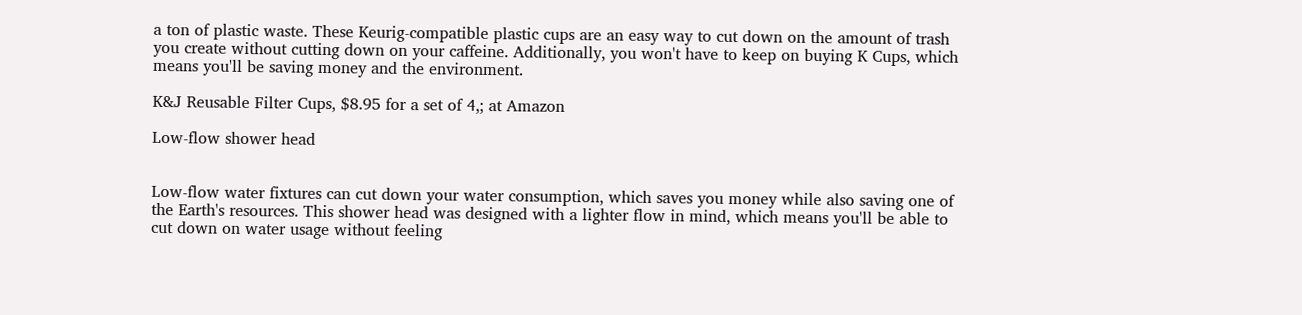a ton of plastic waste. These Keurig-compatible plastic cups are an easy way to cut down on the amount of trash you create without cutting down on your caffeine. Additionally, you won't have to keep on buying K Cups, which means you'll be saving money and the environment.

K&J Reusable Filter Cups, $8.95 for a set of 4,; at Amazon

Low-flow shower head


Low-flow water fixtures can cut down your water consumption, which saves you money while also saving one of the Earth's resources. This shower head was designed with a lighter flow in mind, which means you'll be able to cut down on water usage without feeling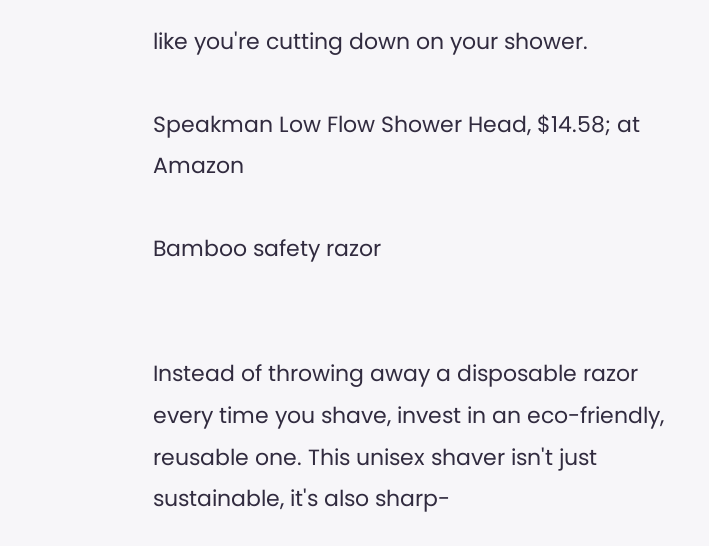like you're cutting down on your shower.

Speakman Low Flow Shower Head, $14.58; at Amazon

Bamboo safety razor


Instead of throwing away a disposable razor every time you shave, invest in an eco-friendly, reusable one. This unisex shaver isn't just sustainable, it's also sharp-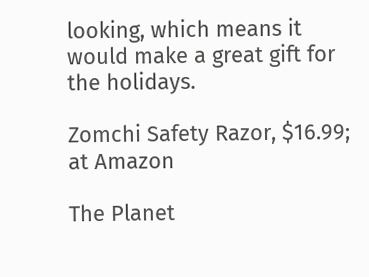looking, which means it would make a great gift for the holidays.

Zomchi Safety Razor, $16.99; at Amazon

The Planet